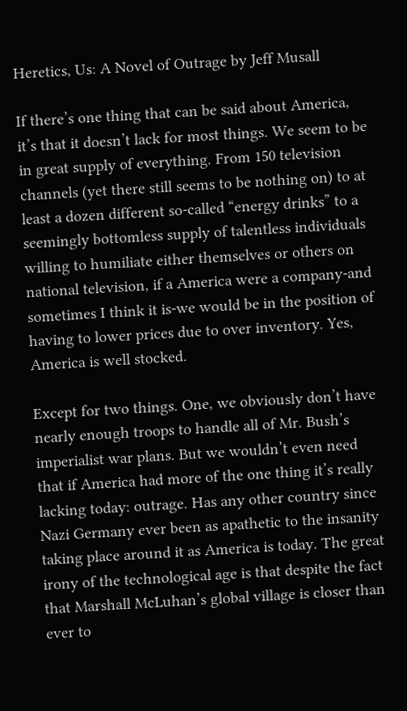Heretics, Us: A Novel of Outrage by Jeff Musall

If there’s one thing that can be said about America, it’s that it doesn’t lack for most things. We seem to be in great supply of everything. From 150 television channels (yet there still seems to be nothing on) to at least a dozen different so-called “energy drinks” to a seemingly bottomless supply of talentless individuals willing to humiliate either themselves or others on national television, if a America were a company-and sometimes I think it is-we would be in the position of having to lower prices due to over inventory. Yes, America is well stocked.

Except for two things. One, we obviously don’t have nearly enough troops to handle all of Mr. Bush’s imperialist war plans. But we wouldn’t even need that if America had more of the one thing it’s really lacking today: outrage. Has any other country since Nazi Germany ever been as apathetic to the insanity taking place around it as America is today. The great irony of the technological age is that despite the fact that Marshall McLuhan’s global village is closer than ever to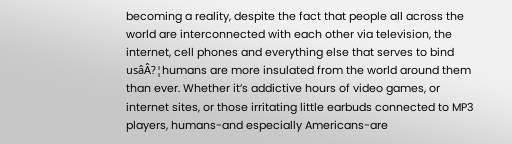becoming a reality, despite the fact that people all across the world are interconnected with each other via television, the internet, cell phones and everything else that serves to bind usâÂ?¦humans are more insulated from the world around them than ever. Whether it’s addictive hours of video games, or internet sites, or those irritating little earbuds connected to MP3 players, humans-and especially Americans-are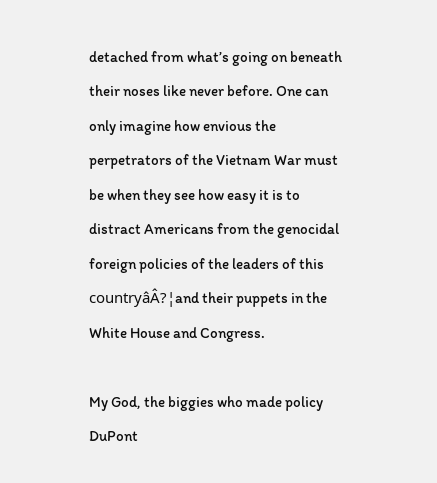detached from what’s going on beneath their noses like never before. One can only imagine how envious the perpetrators of the Vietnam War must be when they see how easy it is to distract Americans from the genocidal foreign policies of the leaders of this countryâÂ?¦and their puppets in the White House and Congress.

My God, the biggies who made policy DuPont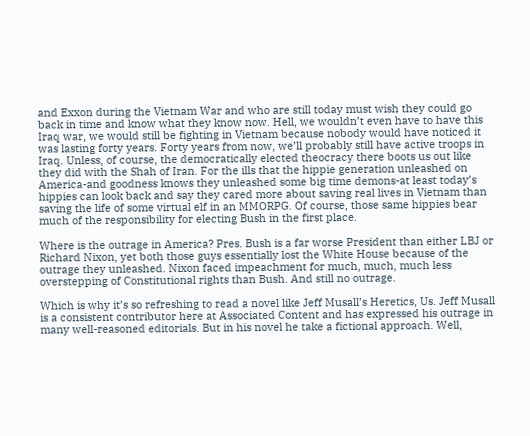and Exxon during the Vietnam War and who are still today must wish they could go back in time and know what they know now. Hell, we wouldn’t even have to have this Iraq war, we would still be fighting in Vietnam because nobody would have noticed it was lasting forty years. Forty years from now, we’ll probably still have active troops in Iraq. Unless, of course, the democratically elected theocracy there boots us out like they did with the Shah of Iran. For the ills that the hippie generation unleashed on America-and goodness knows they unleashed some big time demons-at least today’s hippies can look back and say they cared more about saving real lives in Vietnam than saving the life of some virtual elf in an MMORPG. Of course, those same hippies bear much of the responsibility for electing Bush in the first place.

Where is the outrage in America? Pres. Bush is a far worse President than either LBJ or Richard Nixon, yet both those guys essentially lost the White House because of the outrage they unleashed. Nixon faced impeachment for much, much, much less overstepping of Constitutional rights than Bush. And still no outrage.

Which is why it’s so refreshing to read a novel like Jeff Musall’s Heretics, Us. Jeff Musall is a consistent contributor here at Associated Content and has expressed his outrage in many well-reasoned editorials. But in his novel he take a fictional approach. Well,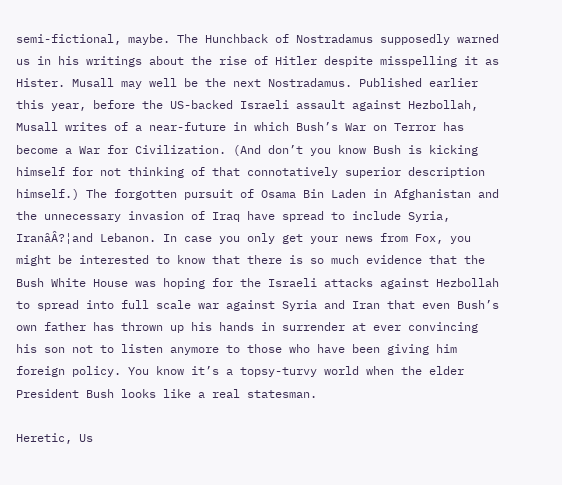semi-fictional, maybe. The Hunchback of Nostradamus supposedly warned us in his writings about the rise of Hitler despite misspelling it as Hister. Musall may well be the next Nostradamus. Published earlier this year, before the US-backed Israeli assault against Hezbollah, Musall writes of a near-future in which Bush’s War on Terror has become a War for Civilization. (And don’t you know Bush is kicking himself for not thinking of that connotatively superior description himself.) The forgotten pursuit of Osama Bin Laden in Afghanistan and the unnecessary invasion of Iraq have spread to include Syria, IranâÂ?¦and Lebanon. In case you only get your news from Fox, you might be interested to know that there is so much evidence that the Bush White House was hoping for the Israeli attacks against Hezbollah to spread into full scale war against Syria and Iran that even Bush’s own father has thrown up his hands in surrender at ever convincing his son not to listen anymore to those who have been giving him foreign policy. You know it’s a topsy-turvy world when the elder President Bush looks like a real statesman.

Heretic, Us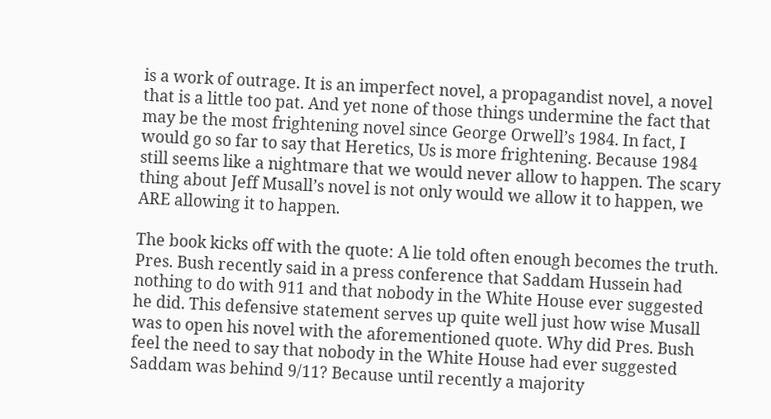is a work of outrage. It is an imperfect novel, a propagandist novel, a novel that is a little too pat. And yet none of those things undermine the fact that may be the most frightening novel since George Orwell’s 1984. In fact, I would go so far to say that Heretics, Us is more frightening. Because 1984 still seems like a nightmare that we would never allow to happen. The scary thing about Jeff Musall’s novel is not only would we allow it to happen, we ARE allowing it to happen.

The book kicks off with the quote: A lie told often enough becomes the truth. Pres. Bush recently said in a press conference that Saddam Hussein had nothing to do with 911 and that nobody in the White House ever suggested he did. This defensive statement serves up quite well just how wise Musall was to open his novel with the aforementioned quote. Why did Pres. Bush feel the need to say that nobody in the White House had ever suggested Saddam was behind 9/11? Because until recently a majority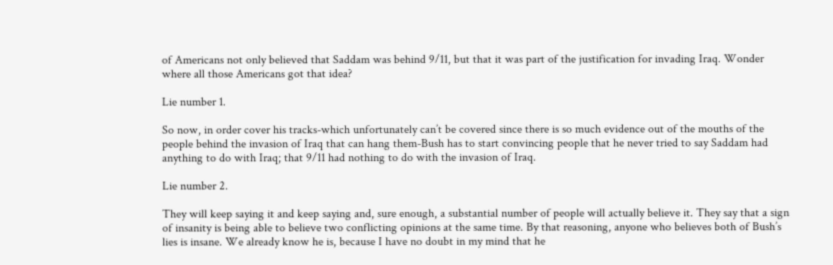of Americans not only believed that Saddam was behind 9/11, but that it was part of the justification for invading Iraq. Wonder where all those Americans got that idea?

Lie number 1.

So now, in order cover his tracks-which unfortunately can’t be covered since there is so much evidence out of the mouths of the people behind the invasion of Iraq that can hang them-Bush has to start convincing people that he never tried to say Saddam had anything to do with Iraq; that 9/11 had nothing to do with the invasion of Iraq.

Lie number 2.

They will keep saying it and keep saying and, sure enough, a substantial number of people will actually believe it. They say that a sign of insanity is being able to believe two conflicting opinions at the same time. By that reasoning, anyone who believes both of Bush’s lies is insane. We already know he is, because I have no doubt in my mind that he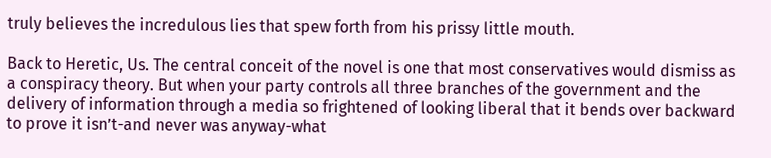truly believes the incredulous lies that spew forth from his prissy little mouth.

Back to Heretic, Us. The central conceit of the novel is one that most conservatives would dismiss as a conspiracy theory. But when your party controls all three branches of the government and the delivery of information through a media so frightened of looking liberal that it bends over backward to prove it isn’t-and never was anyway-what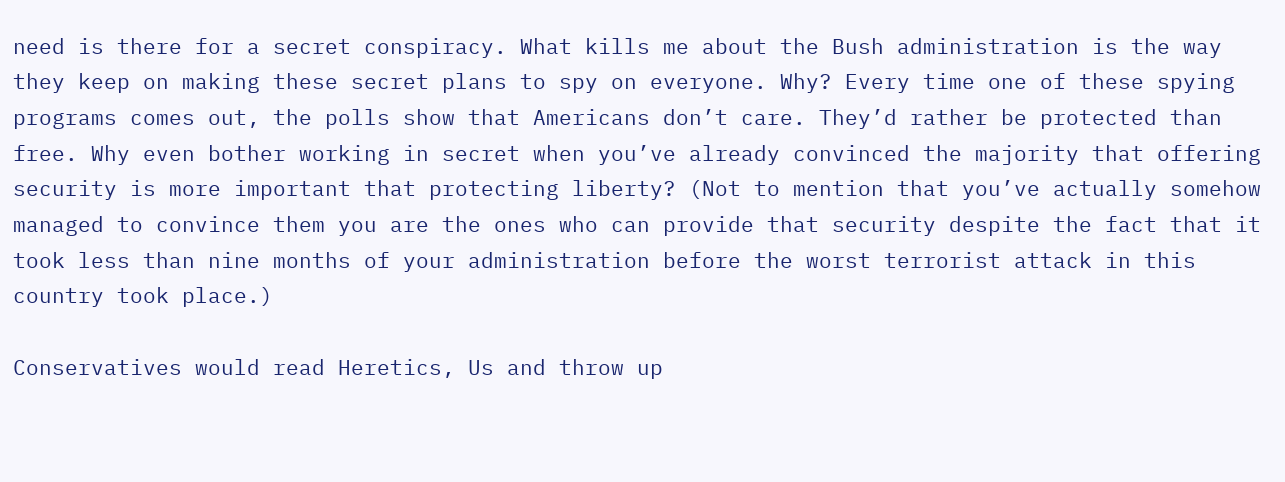need is there for a secret conspiracy. What kills me about the Bush administration is the way they keep on making these secret plans to spy on everyone. Why? Every time one of these spying programs comes out, the polls show that Americans don’t care. They’d rather be protected than free. Why even bother working in secret when you’ve already convinced the majority that offering security is more important that protecting liberty? (Not to mention that you’ve actually somehow managed to convince them you are the ones who can provide that security despite the fact that it took less than nine months of your administration before the worst terrorist attack in this country took place.)

Conservatives would read Heretics, Us and throw up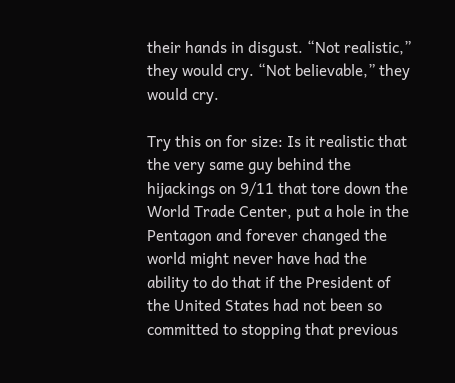their hands in disgust. “Not realistic,” they would cry. “Not believable,” they would cry.

Try this on for size: Is it realistic that the very same guy behind the hijackings on 9/11 that tore down the World Trade Center, put a hole in the Pentagon and forever changed the world might never have had the ability to do that if the President of the United States had not been so committed to stopping that previous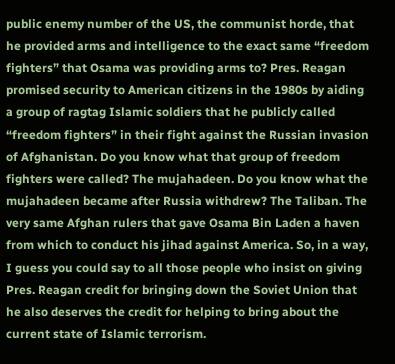public enemy number of the US, the communist horde, that he provided arms and intelligence to the exact same “freedom fighters” that Osama was providing arms to? Pres. Reagan promised security to American citizens in the 1980s by aiding a group of ragtag Islamic soldiers that he publicly called “freedom fighters” in their fight against the Russian invasion of Afghanistan. Do you know what that group of freedom fighters were called? The mujahadeen. Do you know what the mujahadeen became after Russia withdrew? The Taliban. The very same Afghan rulers that gave Osama Bin Laden a haven from which to conduct his jihad against America. So, in a way, I guess you could say to all those people who insist on giving Pres. Reagan credit for bringing down the Soviet Union that he also deserves the credit for helping to bring about the current state of Islamic terrorism.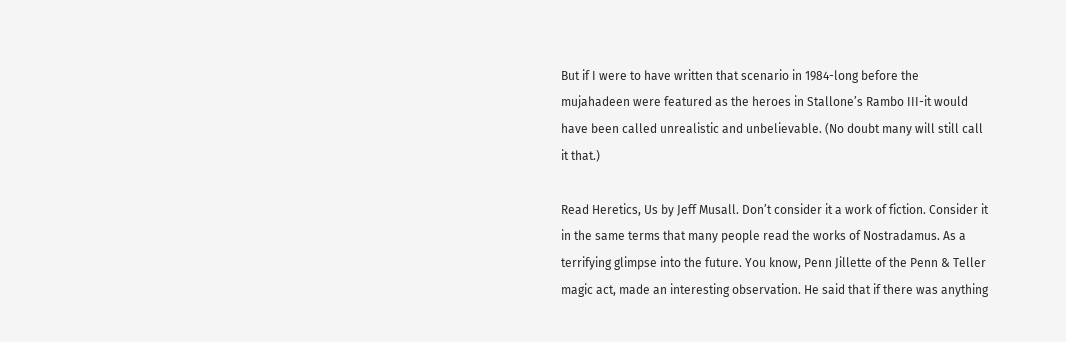But if I were to have written that scenario in 1984-long before the mujahadeen were featured as the heroes in Stallone’s Rambo III-it would have been called unrealistic and unbelievable. (No doubt many will still call it that.)

Read Heretics, Us by Jeff Musall. Don’t consider it a work of fiction. Consider it in the same terms that many people read the works of Nostradamus. As a terrifying glimpse into the future. You know, Penn Jillette of the Penn & Teller magic act, made an interesting observation. He said that if there was anything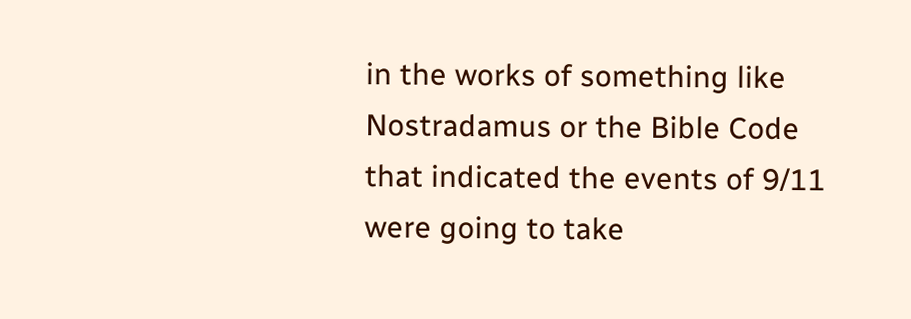in the works of something like Nostradamus or the Bible Code that indicated the events of 9/11 were going to take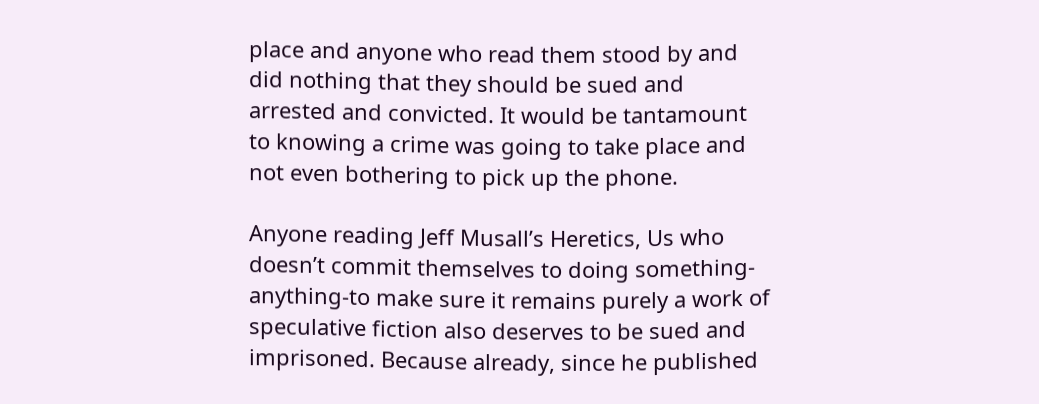place and anyone who read them stood by and did nothing that they should be sued and arrested and convicted. It would be tantamount to knowing a crime was going to take place and not even bothering to pick up the phone.

Anyone reading Jeff Musall’s Heretics, Us who doesn’t commit themselves to doing something-anything-to make sure it remains purely a work of speculative fiction also deserves to be sued and imprisoned. Because already, since he published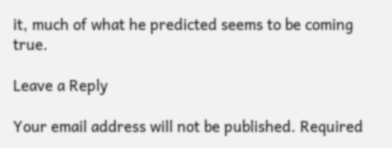it, much of what he predicted seems to be coming true.

Leave a Reply

Your email address will not be published. Required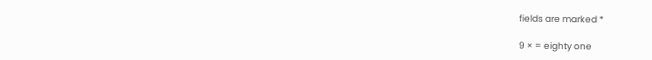fields are marked *

9 × = eighty one